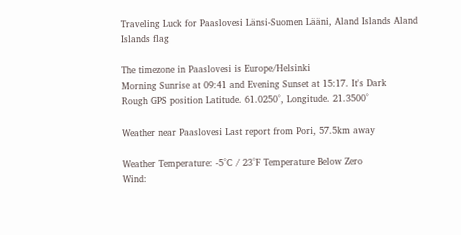Traveling Luck for Paaslovesi Länsi-Suomen Lääni, Aland Islands Aland Islands flag

The timezone in Paaslovesi is Europe/Helsinki
Morning Sunrise at 09:41 and Evening Sunset at 15:17. It's Dark
Rough GPS position Latitude. 61.0250°, Longitude. 21.3500°

Weather near Paaslovesi Last report from Pori, 57.5km away

Weather Temperature: -5°C / 23°F Temperature Below Zero
Wind: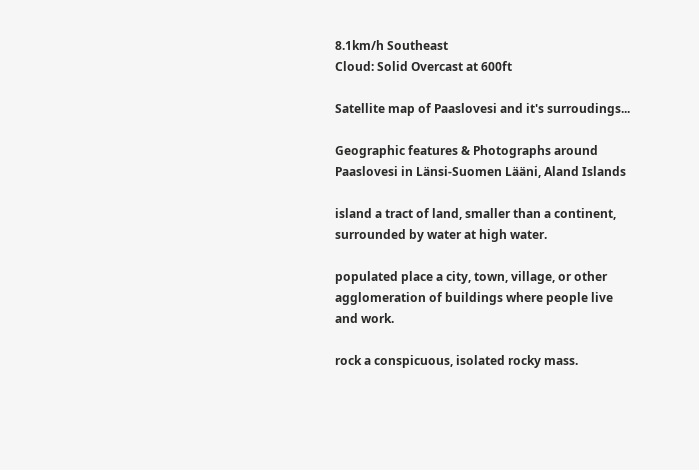8.1km/h Southeast
Cloud: Solid Overcast at 600ft

Satellite map of Paaslovesi and it's surroudings...

Geographic features & Photographs around Paaslovesi in Länsi-Suomen Lääni, Aland Islands

island a tract of land, smaller than a continent, surrounded by water at high water.

populated place a city, town, village, or other agglomeration of buildings where people live and work.

rock a conspicuous, isolated rocky mass.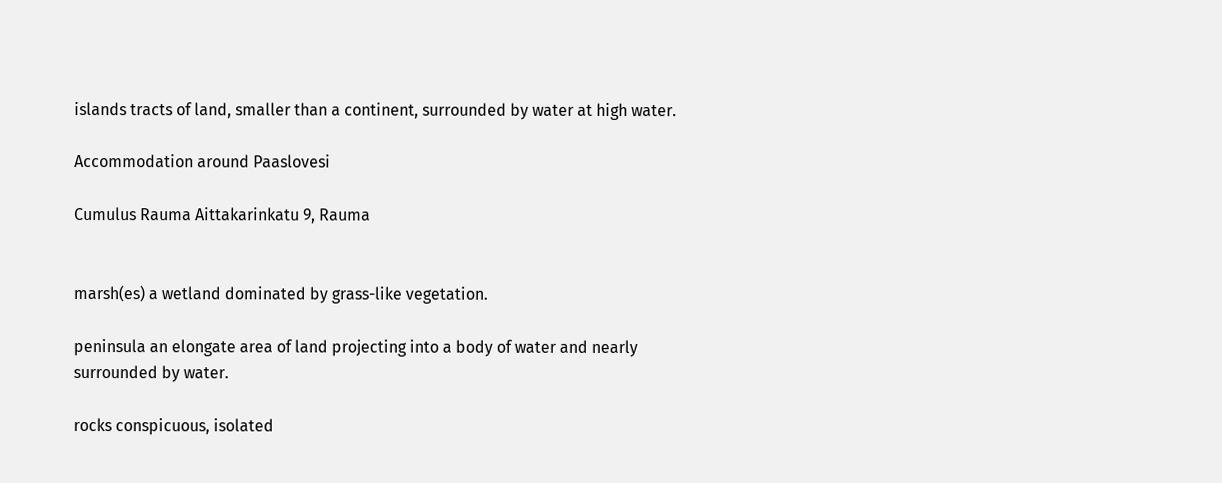islands tracts of land, smaller than a continent, surrounded by water at high water.

Accommodation around Paaslovesi

Cumulus Rauma Aittakarinkatu 9, Rauma


marsh(es) a wetland dominated by grass-like vegetation.

peninsula an elongate area of land projecting into a body of water and nearly surrounded by water.

rocks conspicuous, isolated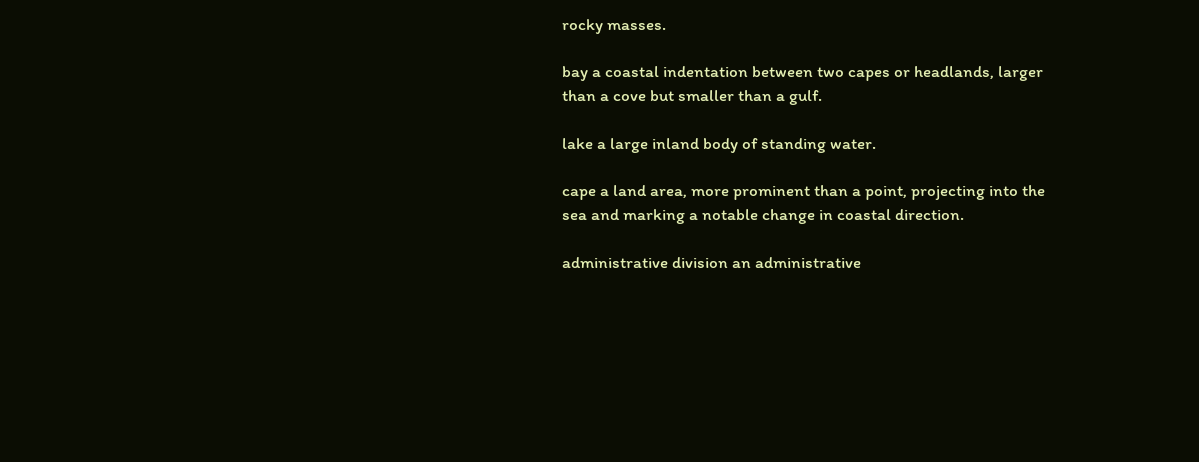rocky masses.

bay a coastal indentation between two capes or headlands, larger than a cove but smaller than a gulf.

lake a large inland body of standing water.

cape a land area, more prominent than a point, projecting into the sea and marking a notable change in coastal direction.

administrative division an administrative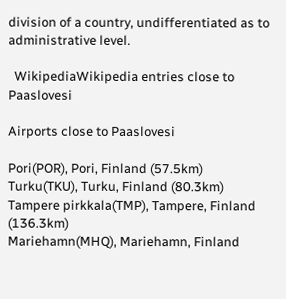division of a country, undifferentiated as to administrative level.

  WikipediaWikipedia entries close to Paaslovesi

Airports close to Paaslovesi

Pori(POR), Pori, Finland (57.5km)
Turku(TKU), Turku, Finland (80.3km)
Tampere pirkkala(TMP), Tampere, Finland (136.3km)
Mariehamn(MHQ), Mariehamn, Finland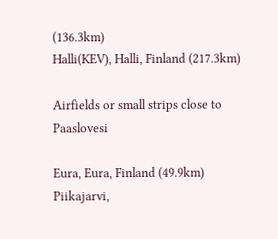(136.3km)
Halli(KEV), Halli, Finland (217.3km)

Airfields or small strips close to Paaslovesi

Eura, Eura, Finland (49.9km)
Piikajarvi,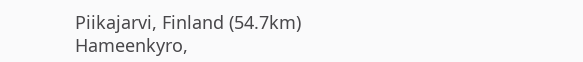Piikajarvi, Finland (54.7km)
Hameenkyro,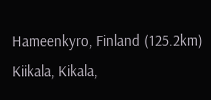Hameenkyro, Finland (125.2km)
Kiikala, Kikala,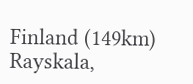Finland (149km)
Rayskala,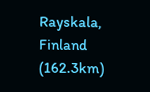Rayskala, Finland (162.3km)